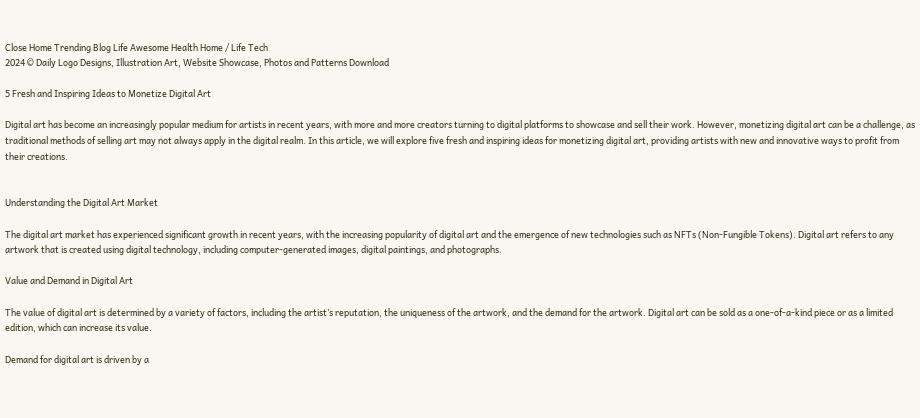Close Home Trending Blog Life Awesome Health Home / Life Tech
2024 © Daily Logo Designs, Illustration Art, Website Showcase, Photos and Patterns Download

5 Fresh and Inspiring Ideas to Monetize Digital Art

Digital art has become an increasingly popular medium for artists in recent years, with more and more creators turning to digital platforms to showcase and sell their work. However, monetizing digital art can be a challenge, as traditional methods of selling art may not always apply in the digital realm. In this article, we will explore five fresh and inspiring ideas for monetizing digital art, providing artists with new and innovative ways to profit from their creations.


Understanding the Digital Art Market

The digital art market has experienced significant growth in recent years, with the increasing popularity of digital art and the emergence of new technologies such as NFTs (Non-Fungible Tokens). Digital art refers to any artwork that is created using digital technology, including computer-generated images, digital paintings, and photographs.

Value and Demand in Digital Art

The value of digital art is determined by a variety of factors, including the artist’s reputation, the uniqueness of the artwork, and the demand for the artwork. Digital art can be sold as a one-of-a-kind piece or as a limited edition, which can increase its value.

Demand for digital art is driven by a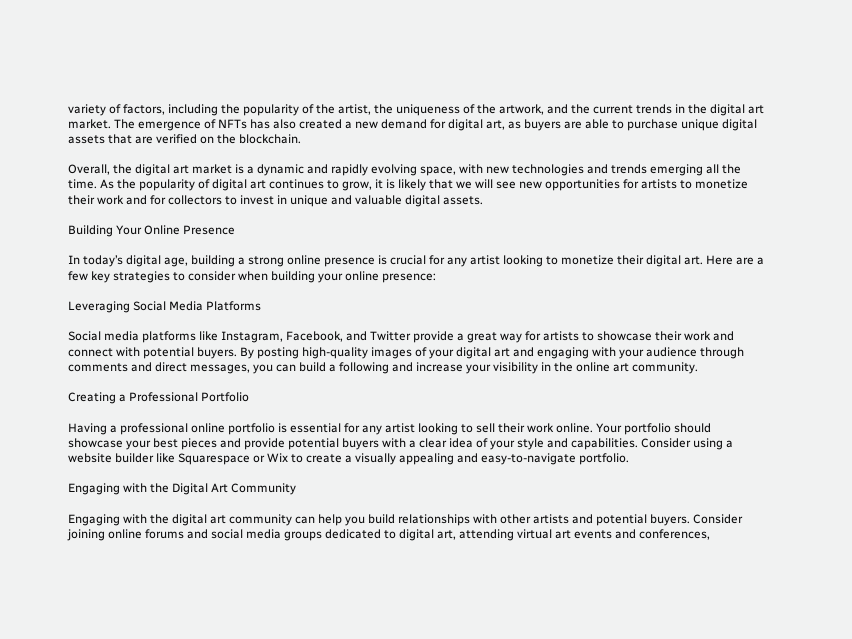variety of factors, including the popularity of the artist, the uniqueness of the artwork, and the current trends in the digital art market. The emergence of NFTs has also created a new demand for digital art, as buyers are able to purchase unique digital assets that are verified on the blockchain.

Overall, the digital art market is a dynamic and rapidly evolving space, with new technologies and trends emerging all the time. As the popularity of digital art continues to grow, it is likely that we will see new opportunities for artists to monetize their work and for collectors to invest in unique and valuable digital assets.

Building Your Online Presence

In today’s digital age, building a strong online presence is crucial for any artist looking to monetize their digital art. Here are a few key strategies to consider when building your online presence:

Leveraging Social Media Platforms

Social media platforms like Instagram, Facebook, and Twitter provide a great way for artists to showcase their work and connect with potential buyers. By posting high-quality images of your digital art and engaging with your audience through comments and direct messages, you can build a following and increase your visibility in the online art community.

Creating a Professional Portfolio

Having a professional online portfolio is essential for any artist looking to sell their work online. Your portfolio should showcase your best pieces and provide potential buyers with a clear idea of your style and capabilities. Consider using a website builder like Squarespace or Wix to create a visually appealing and easy-to-navigate portfolio.

Engaging with the Digital Art Community

Engaging with the digital art community can help you build relationships with other artists and potential buyers. Consider joining online forums and social media groups dedicated to digital art, attending virtual art events and conferences,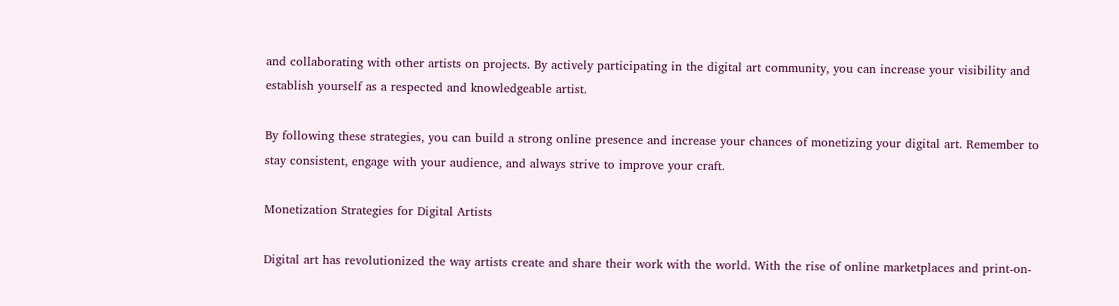and collaborating with other artists on projects. By actively participating in the digital art community, you can increase your visibility and establish yourself as a respected and knowledgeable artist.

By following these strategies, you can build a strong online presence and increase your chances of monetizing your digital art. Remember to stay consistent, engage with your audience, and always strive to improve your craft.

Monetization Strategies for Digital Artists

Digital art has revolutionized the way artists create and share their work with the world. With the rise of online marketplaces and print-on-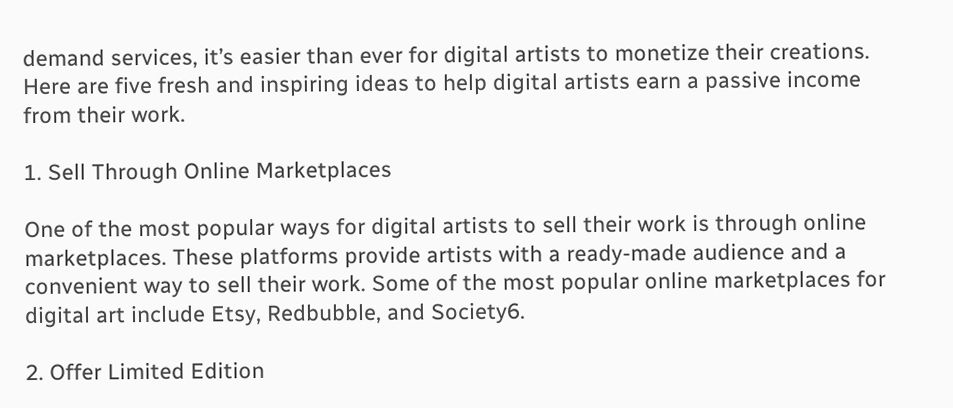demand services, it’s easier than ever for digital artists to monetize their creations. Here are five fresh and inspiring ideas to help digital artists earn a passive income from their work.

1. Sell Through Online Marketplaces

One of the most popular ways for digital artists to sell their work is through online marketplaces. These platforms provide artists with a ready-made audience and a convenient way to sell their work. Some of the most popular online marketplaces for digital art include Etsy, Redbubble, and Society6.

2. Offer Limited Edition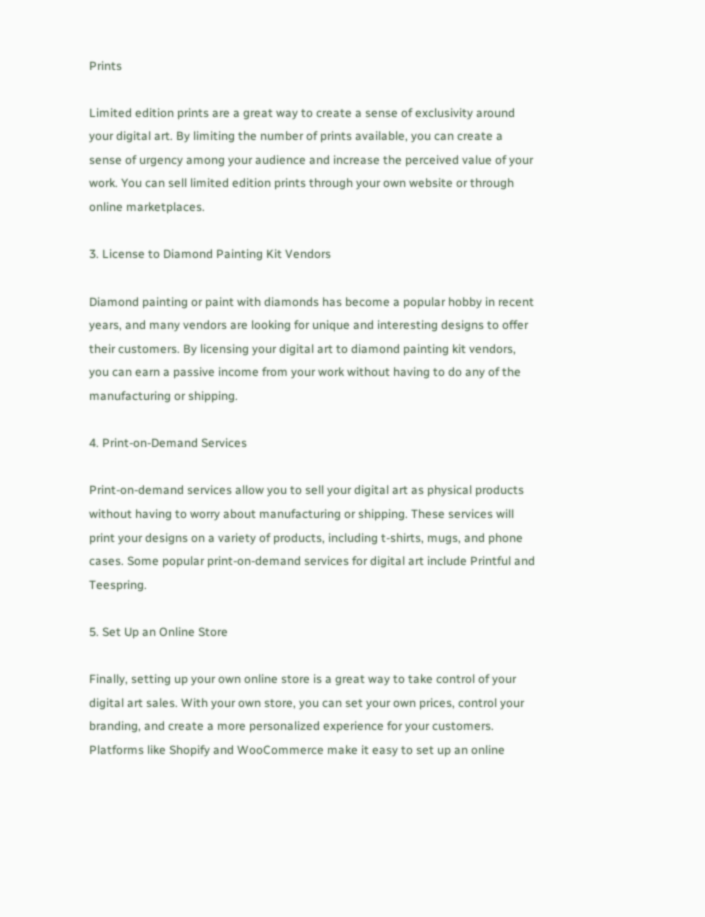Prints

Limited edition prints are a great way to create a sense of exclusivity around your digital art. By limiting the number of prints available, you can create a sense of urgency among your audience and increase the perceived value of your work. You can sell limited edition prints through your own website or through online marketplaces.

3. License to Diamond Painting Kit Vendors

Diamond painting or paint with diamonds has become a popular hobby in recent years, and many vendors are looking for unique and interesting designs to offer their customers. By licensing your digital art to diamond painting kit vendors, you can earn a passive income from your work without having to do any of the manufacturing or shipping.

4. Print-on-Demand Services

Print-on-demand services allow you to sell your digital art as physical products without having to worry about manufacturing or shipping. These services will print your designs on a variety of products, including t-shirts, mugs, and phone cases. Some popular print-on-demand services for digital art include Printful and Teespring.

5. Set Up an Online Store

Finally, setting up your own online store is a great way to take control of your digital art sales. With your own store, you can set your own prices, control your branding, and create a more personalized experience for your customers. Platforms like Shopify and WooCommerce make it easy to set up an online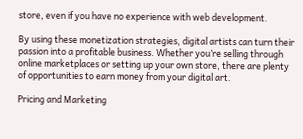store, even if you have no experience with web development.

By using these monetization strategies, digital artists can turn their passion into a profitable business. Whether you’re selling through online marketplaces or setting up your own store, there are plenty of opportunities to earn money from your digital art.

Pricing and Marketing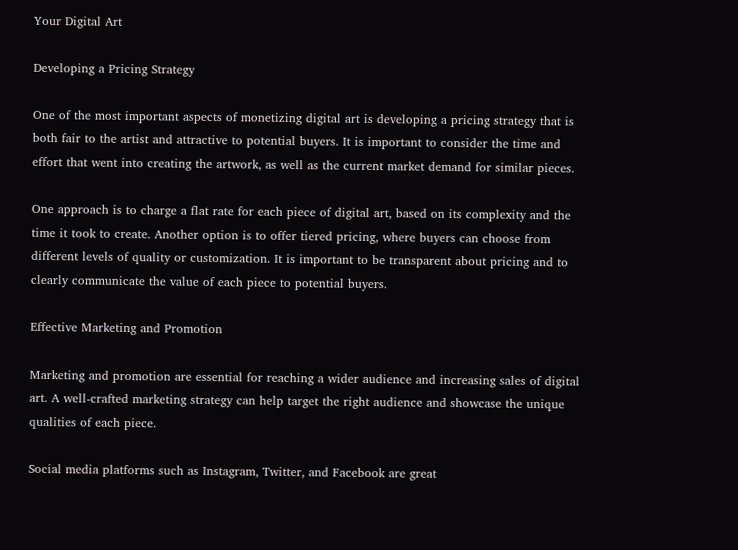Your Digital Art

Developing a Pricing Strategy

One of the most important aspects of monetizing digital art is developing a pricing strategy that is both fair to the artist and attractive to potential buyers. It is important to consider the time and effort that went into creating the artwork, as well as the current market demand for similar pieces.

One approach is to charge a flat rate for each piece of digital art, based on its complexity and the time it took to create. Another option is to offer tiered pricing, where buyers can choose from different levels of quality or customization. It is important to be transparent about pricing and to clearly communicate the value of each piece to potential buyers.

Effective Marketing and Promotion

Marketing and promotion are essential for reaching a wider audience and increasing sales of digital art. A well-crafted marketing strategy can help target the right audience and showcase the unique qualities of each piece.

Social media platforms such as Instagram, Twitter, and Facebook are great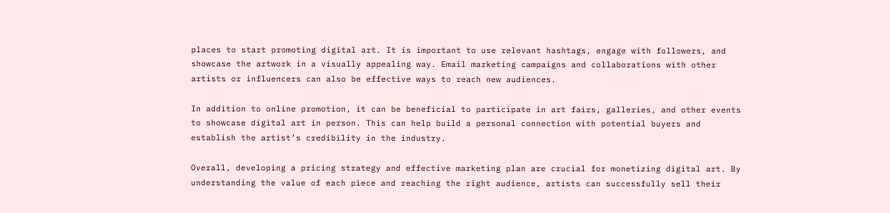places to start promoting digital art. It is important to use relevant hashtags, engage with followers, and showcase the artwork in a visually appealing way. Email marketing campaigns and collaborations with other artists or influencers can also be effective ways to reach new audiences.

In addition to online promotion, it can be beneficial to participate in art fairs, galleries, and other events to showcase digital art in person. This can help build a personal connection with potential buyers and establish the artist’s credibility in the industry.

Overall, developing a pricing strategy and effective marketing plan are crucial for monetizing digital art. By understanding the value of each piece and reaching the right audience, artists can successfully sell their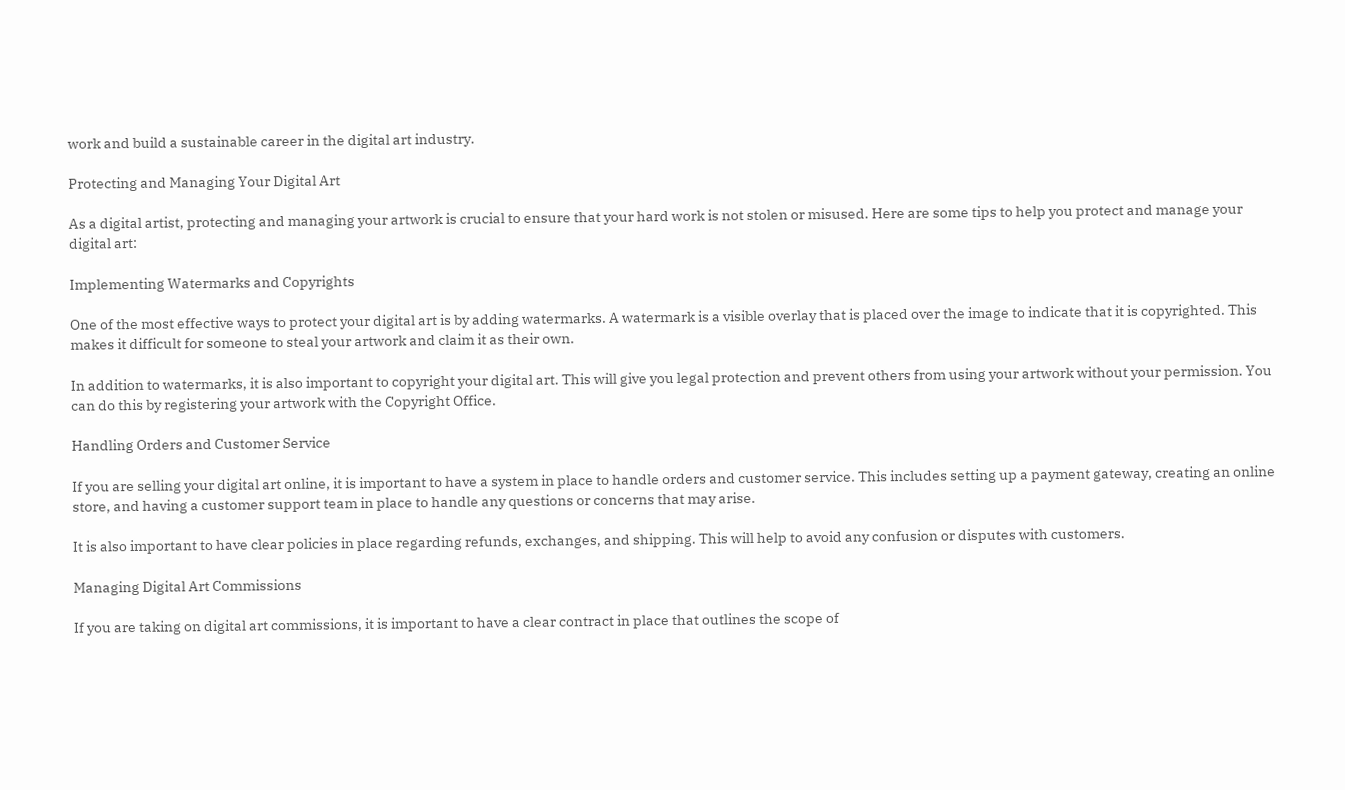work and build a sustainable career in the digital art industry.

Protecting and Managing Your Digital Art

As a digital artist, protecting and managing your artwork is crucial to ensure that your hard work is not stolen or misused. Here are some tips to help you protect and manage your digital art:

Implementing Watermarks and Copyrights

One of the most effective ways to protect your digital art is by adding watermarks. A watermark is a visible overlay that is placed over the image to indicate that it is copyrighted. This makes it difficult for someone to steal your artwork and claim it as their own.

In addition to watermarks, it is also important to copyright your digital art. This will give you legal protection and prevent others from using your artwork without your permission. You can do this by registering your artwork with the Copyright Office.

Handling Orders and Customer Service

If you are selling your digital art online, it is important to have a system in place to handle orders and customer service. This includes setting up a payment gateway, creating an online store, and having a customer support team in place to handle any questions or concerns that may arise.

It is also important to have clear policies in place regarding refunds, exchanges, and shipping. This will help to avoid any confusion or disputes with customers.

Managing Digital Art Commissions

If you are taking on digital art commissions, it is important to have a clear contract in place that outlines the scope of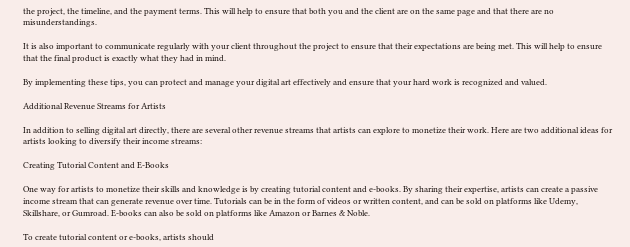the project, the timeline, and the payment terms. This will help to ensure that both you and the client are on the same page and that there are no misunderstandings.

It is also important to communicate regularly with your client throughout the project to ensure that their expectations are being met. This will help to ensure that the final product is exactly what they had in mind.

By implementing these tips, you can protect and manage your digital art effectively and ensure that your hard work is recognized and valued.

Additional Revenue Streams for Artists

In addition to selling digital art directly, there are several other revenue streams that artists can explore to monetize their work. Here are two additional ideas for artists looking to diversify their income streams:

Creating Tutorial Content and E-Books

One way for artists to monetize their skills and knowledge is by creating tutorial content and e-books. By sharing their expertise, artists can create a passive income stream that can generate revenue over time. Tutorials can be in the form of videos or written content, and can be sold on platforms like Udemy, Skillshare, or Gumroad. E-books can also be sold on platforms like Amazon or Barnes & Noble.

To create tutorial content or e-books, artists should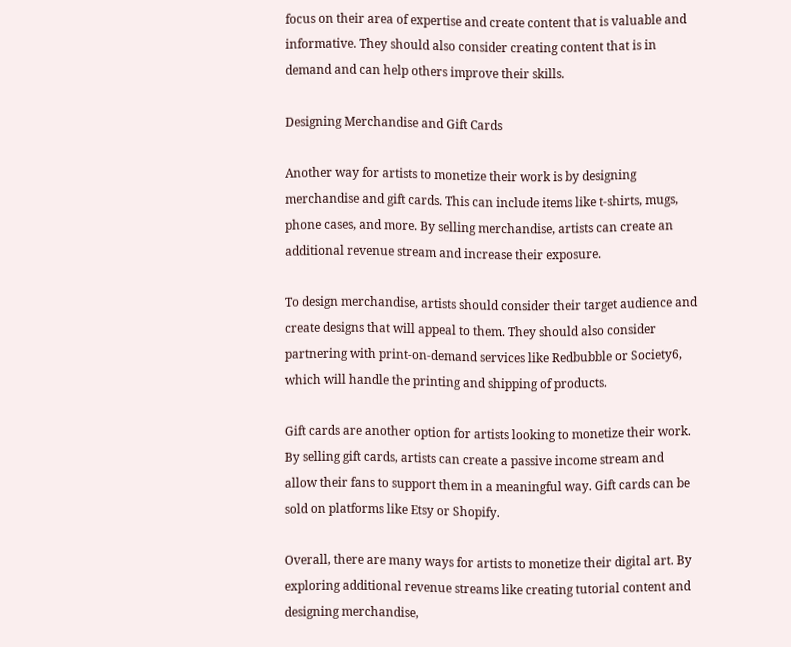focus on their area of expertise and create content that is valuable and informative. They should also consider creating content that is in demand and can help others improve their skills.

Designing Merchandise and Gift Cards

Another way for artists to monetize their work is by designing merchandise and gift cards. This can include items like t-shirts, mugs, phone cases, and more. By selling merchandise, artists can create an additional revenue stream and increase their exposure.

To design merchandise, artists should consider their target audience and create designs that will appeal to them. They should also consider partnering with print-on-demand services like Redbubble or Society6, which will handle the printing and shipping of products.

Gift cards are another option for artists looking to monetize their work. By selling gift cards, artists can create a passive income stream and allow their fans to support them in a meaningful way. Gift cards can be sold on platforms like Etsy or Shopify.

Overall, there are many ways for artists to monetize their digital art. By exploring additional revenue streams like creating tutorial content and designing merchandise,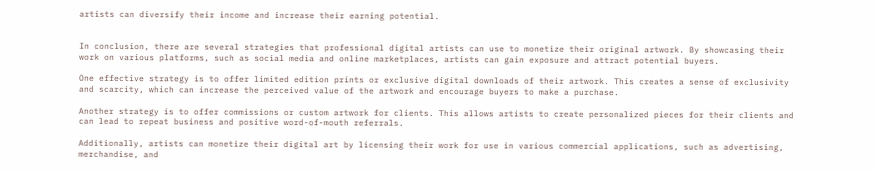artists can diversify their income and increase their earning potential.


In conclusion, there are several strategies that professional digital artists can use to monetize their original artwork. By showcasing their work on various platforms, such as social media and online marketplaces, artists can gain exposure and attract potential buyers.

One effective strategy is to offer limited edition prints or exclusive digital downloads of their artwork. This creates a sense of exclusivity and scarcity, which can increase the perceived value of the artwork and encourage buyers to make a purchase.

Another strategy is to offer commissions or custom artwork for clients. This allows artists to create personalized pieces for their clients and can lead to repeat business and positive word-of-mouth referrals.

Additionally, artists can monetize their digital art by licensing their work for use in various commercial applications, such as advertising, merchandise, and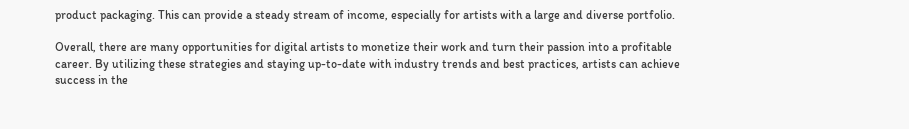product packaging. This can provide a steady stream of income, especially for artists with a large and diverse portfolio.

Overall, there are many opportunities for digital artists to monetize their work and turn their passion into a profitable career. By utilizing these strategies and staying up-to-date with industry trends and best practices, artists can achieve success in the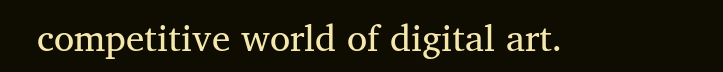competitive world of digital art.